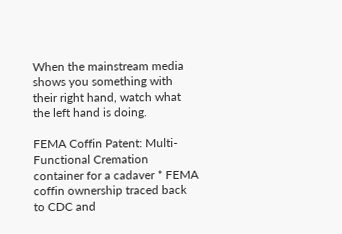When the mainstream media shows you something with their right hand, watch what the left hand is doing.

FEMA Coffin Patent: Multi-Functional Cremation container for a cadaver * FEMA coffin ownership traced back to CDC and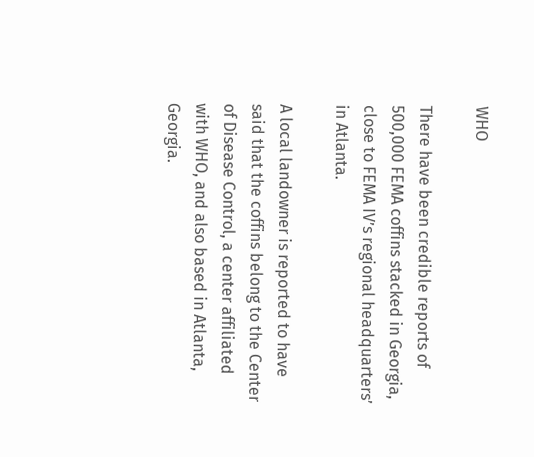WHO

There have been credible reports of 500,000 FEMA coffins stacked in Georgia, close to FEMA IV’s regional headquarters’ in Atlanta.

A local landowner is reported to have said that the coffins belong to the Center of Disease Control, a center affiliated with WHO, and also based in Atlanta, Georgia.